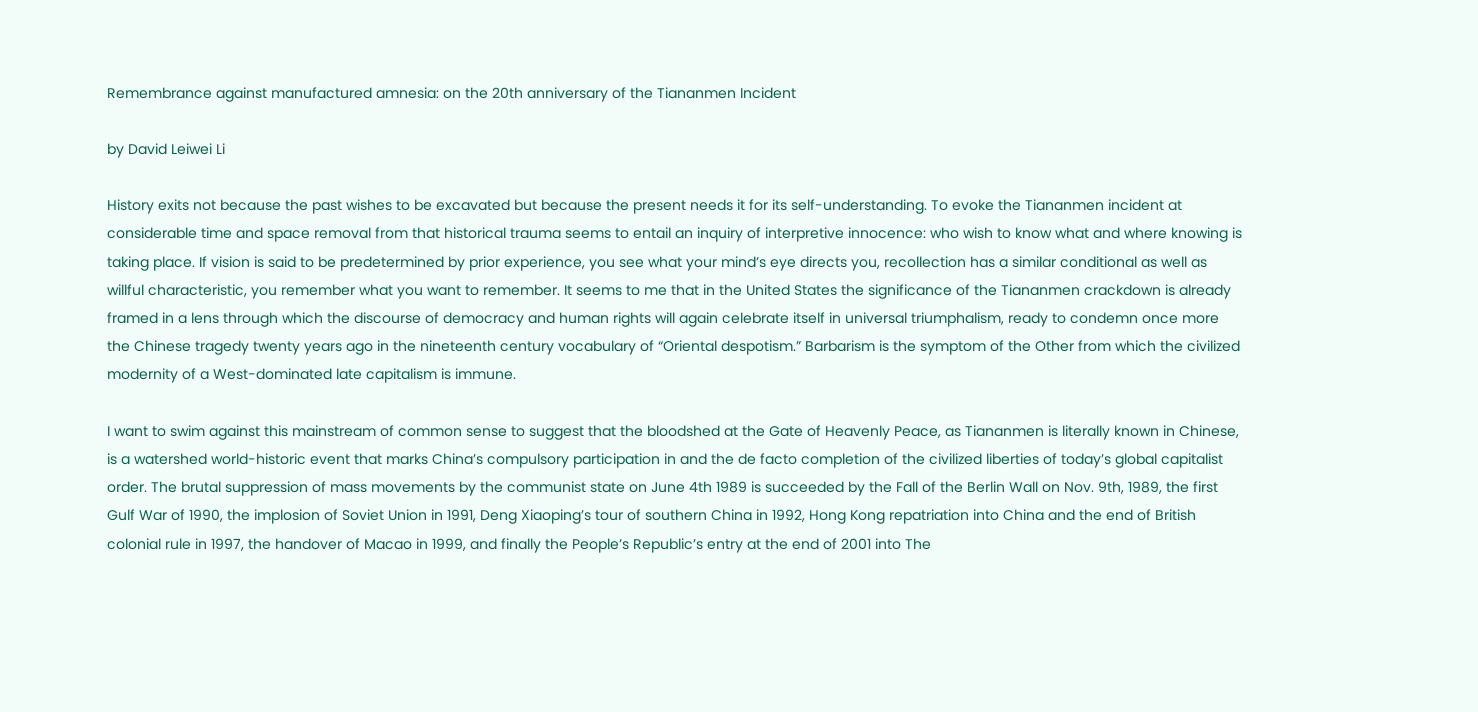Remembrance against manufactured amnesia: on the 20th anniversary of the Tiananmen Incident

by David Leiwei Li

History exits not because the past wishes to be excavated but because the present needs it for its self-understanding. To evoke the Tiananmen incident at considerable time and space removal from that historical trauma seems to entail an inquiry of interpretive innocence: who wish to know what and where knowing is taking place. If vision is said to be predetermined by prior experience, you see what your mind’s eye directs you, recollection has a similar conditional as well as willful characteristic, you remember what you want to remember. It seems to me that in the United States the significance of the Tiananmen crackdown is already framed in a lens through which the discourse of democracy and human rights will again celebrate itself in universal triumphalism, ready to condemn once more the Chinese tragedy twenty years ago in the nineteenth century vocabulary of “Oriental despotism.” Barbarism is the symptom of the Other from which the civilized modernity of a West-dominated late capitalism is immune.

I want to swim against this mainstream of common sense to suggest that the bloodshed at the Gate of Heavenly Peace, as Tiananmen is literally known in Chinese, is a watershed world-historic event that marks China’s compulsory participation in and the de facto completion of the civilized liberties of today’s global capitalist order. The brutal suppression of mass movements by the communist state on June 4th 1989 is succeeded by the Fall of the Berlin Wall on Nov. 9th, 1989, the first Gulf War of 1990, the implosion of Soviet Union in 1991, Deng Xiaoping’s tour of southern China in 1992, Hong Kong repatriation into China and the end of British colonial rule in 1997, the handover of Macao in 1999, and finally the People’s Republic’s entry at the end of 2001 into The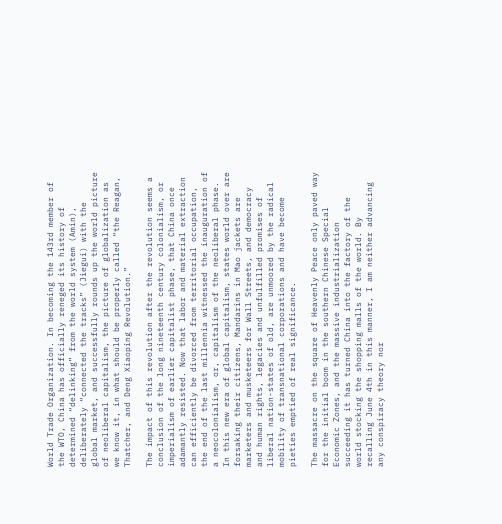World Trade Organization. In becoming the 143rd member of the WTO, China has officially reneged its history of determined “delinking” from the world system (Amin), deliberately “connected the tracks” (Jiegui) with the global market, and successfully rounds up the world picture of neoliberal capitalism, the picture of globalization as we know it, in what should be properly called “the Reagan, Thatcher, and Deng Xiaoping Revolution.”

The impact of this revolution after the revolution seems a conclusion of the long nineteenth century colonialism, or imperialism of earlier capitalist phase, that China once adamantly resisted. Now that labor and material extraction can efficiently be divorced from territorial occupation, the end of the last millennia witnessed the inauguration of a neocolonialism, or, capitalism of the neoliberal phase. In this new era of global capitalism, states world over are forsaking their citizens, Mandarins in Mao jackets are marketers and musketeers for Wall Streets, and democracy and human rights, legacies and unfulfilled promises of liberal nation-states of old, are unmoored by the radical mobility of transnational corporations and have become pieties emptied of real significance.

The massacre on the square of Heavenly Peace only paved way for the initial boom in the southern Chinese Special Economic Zones, and the massive industrialization succeeding it has turned China into the factory of the world stocking the shopping malls of the world. By recalling June 4th in this manner, I am neither advancing any conspiracy theory nor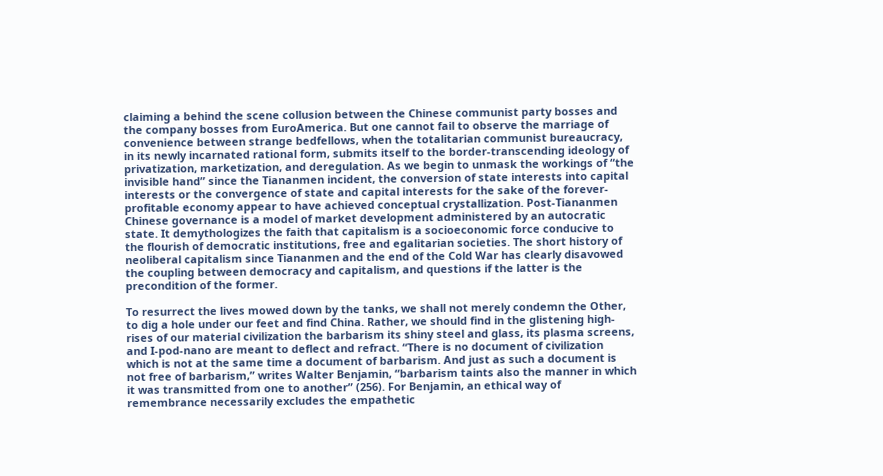claiming a behind the scene collusion between the Chinese communist party bosses and the company bosses from EuroAmerica. But one cannot fail to observe the marriage of convenience between strange bedfellows, when the totalitarian communist bureaucracy, in its newly incarnated rational form, submits itself to the border-transcending ideology of privatization, marketization, and deregulation. As we begin to unmask the workings of “the invisible hand” since the Tiananmen incident, the conversion of state interests into capital interests or the convergence of state and capital interests for the sake of the forever-profitable economy appear to have achieved conceptual crystallization. Post-Tiananmen Chinese governance is a model of market development administered by an autocratic state. It demythologizes the faith that capitalism is a socioeconomic force conducive to the flourish of democratic institutions, free and egalitarian societies. The short history of neoliberal capitalism since Tiananmen and the end of the Cold War has clearly disavowed the coupling between democracy and capitalism, and questions if the latter is the precondition of the former.

To resurrect the lives mowed down by the tanks, we shall not merely condemn the Other, to dig a hole under our feet and find China. Rather, we should find in the glistening high-rises of our material civilization the barbarism its shiny steel and glass, its plasma screens, and I-pod-nano are meant to deflect and refract. “There is no document of civilization which is not at the same time a document of barbarism. And just as such a document is not free of barbarism,” writes Walter Benjamin, “barbarism taints also the manner in which it was transmitted from one to another” (256). For Benjamin, an ethical way of remembrance necessarily excludes the empathetic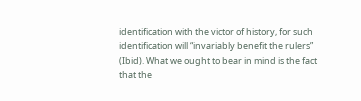identification with the victor of history, for such identification will “invariably benefit the rulers” (Ibid). What we ought to bear in mind is the fact that the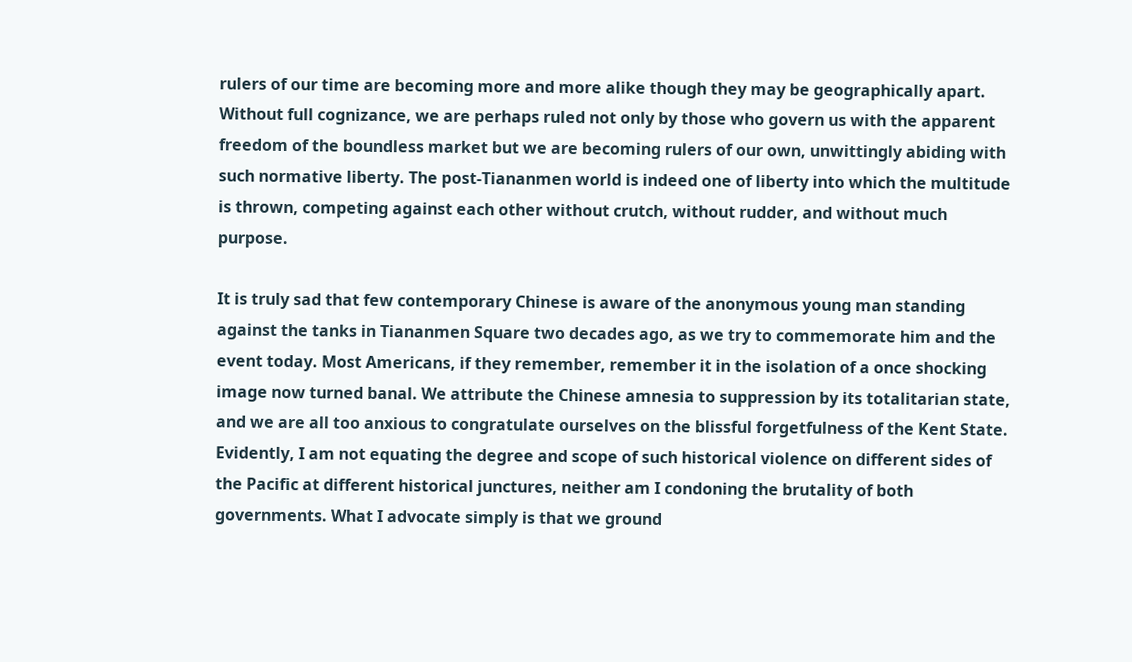rulers of our time are becoming more and more alike though they may be geographically apart. Without full cognizance, we are perhaps ruled not only by those who govern us with the apparent freedom of the boundless market but we are becoming rulers of our own, unwittingly abiding with such normative liberty. The post-Tiananmen world is indeed one of liberty into which the multitude is thrown, competing against each other without crutch, without rudder, and without much purpose.

It is truly sad that few contemporary Chinese is aware of the anonymous young man standing against the tanks in Tiananmen Square two decades ago, as we try to commemorate him and the event today. Most Americans, if they remember, remember it in the isolation of a once shocking image now turned banal. We attribute the Chinese amnesia to suppression by its totalitarian state, and we are all too anxious to congratulate ourselves on the blissful forgetfulness of the Kent State. Evidently, I am not equating the degree and scope of such historical violence on different sides of the Pacific at different historical junctures, neither am I condoning the brutality of both governments. What I advocate simply is that we ground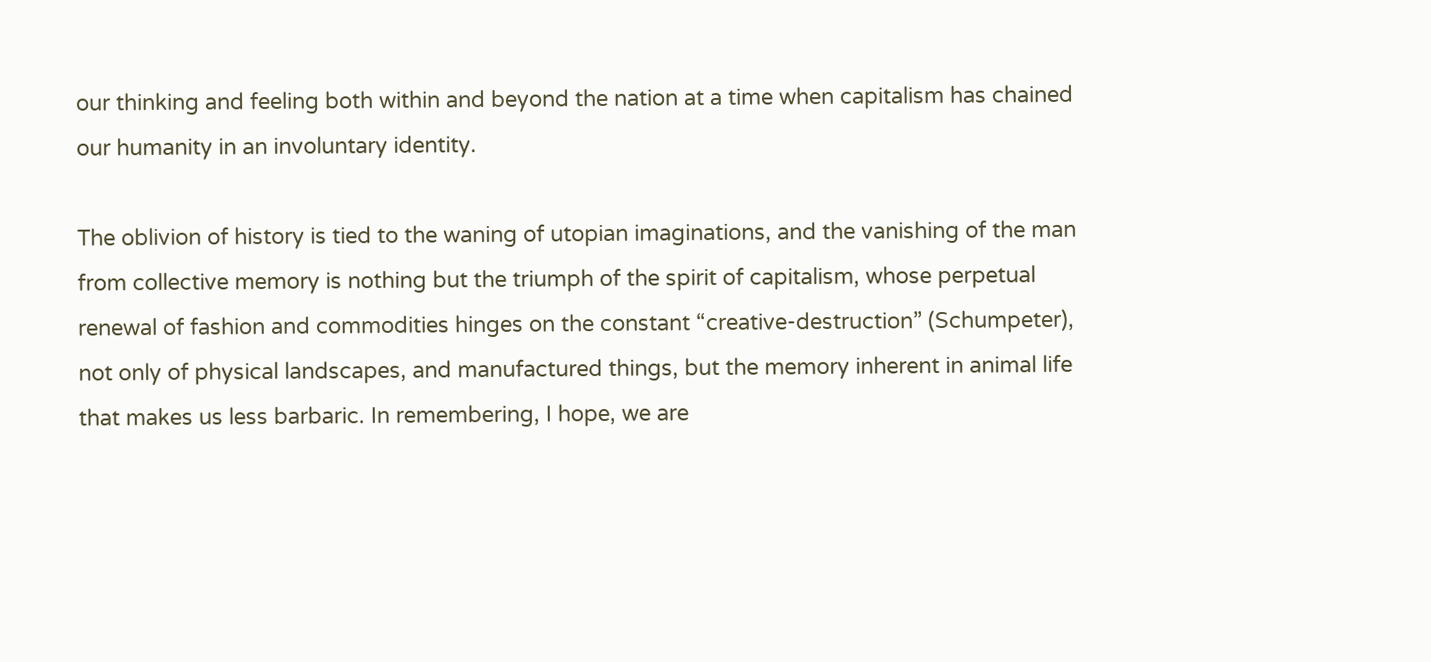our thinking and feeling both within and beyond the nation at a time when capitalism has chained our humanity in an involuntary identity.

The oblivion of history is tied to the waning of utopian imaginations, and the vanishing of the man from collective memory is nothing but the triumph of the spirit of capitalism, whose perpetual renewal of fashion and commodities hinges on the constant “creative-destruction” (Schumpeter), not only of physical landscapes, and manufactured things, but the memory inherent in animal life that makes us less barbaric. In remembering, I hope, we are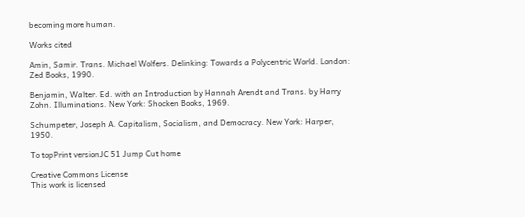becoming more human.

Works cited

Amin, Samir. Trans. Michael Wolfers. Delinking: Towards a Polycentric World. London: Zed Books, 1990.

Benjamin, Walter. Ed. with an Introduction by Hannah Arendt and Trans. by Harry Zohn. Illuminations. New York: Shocken Books, 1969.

Schumpeter, Joseph A. Capitalism, Socialism, and Democracy. New York: Harper, 1950.

To topPrint versionJC 51 Jump Cut home

Creative Commons License
This work is licensed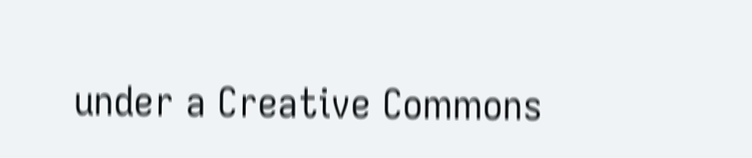under a Creative Commons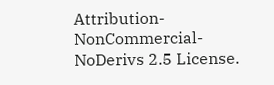Attribution-NonCommercial-NoDerivs 2.5 License.